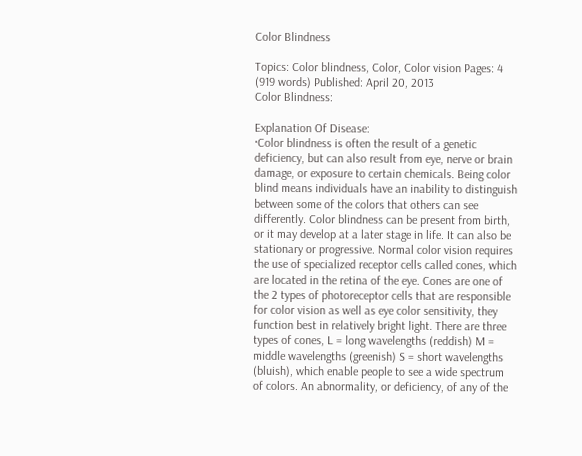Color Blindness

Topics: Color blindness, Color, Color vision Pages: 4 (919 words) Published: April 20, 2013
Color Blindness:

Explanation Of Disease:
·Color blindness is often the result of a genetic deficiency, but can also result from eye, nerve or brain damage, or exposure to certain chemicals. Being color blind means individuals have an inability to distinguish between some of the colors that others can see differently. Color blindness can be present from birth, or it may develop at a later stage in life. It can also be stationary or progressive. Normal color vision requires the use of specialized receptor cells called cones, which are located in the retina of the eye. Cones are one of the 2 types of photoreceptor cells that are responsible for color vision as well as eye color sensitivity, they function best in relatively bright light. There are three types of cones, L = long wavelengths (reddish) M = middle wavelengths (greenish) S = short wavelengths (bluish), which enable people to see a wide spectrum of colors. An abnormality, or deficiency, of any of the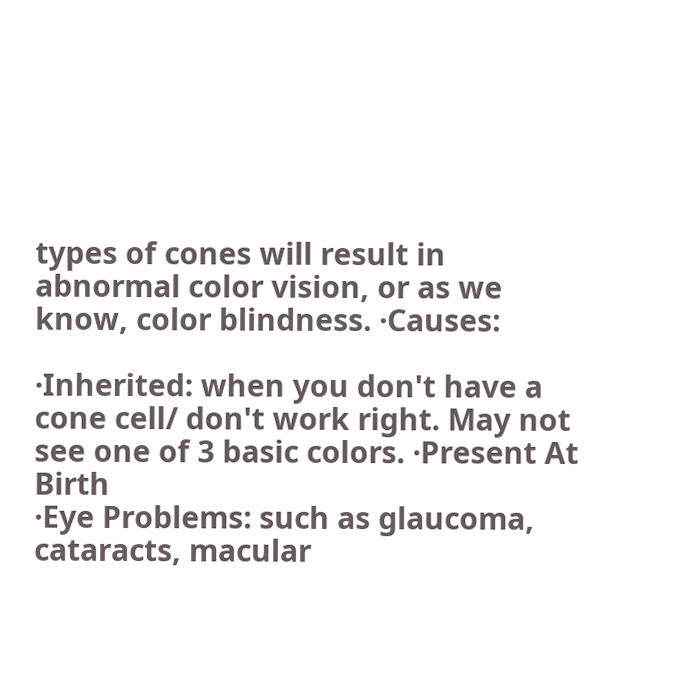types of cones will result in abnormal color vision, or as we know, color blindness. ·Causes:

·Inherited: when you don't have a cone cell/ don't work right. May not see one of 3 basic colors. ·Present At Birth
·Eye Problems: such as glaucoma, cataracts, macular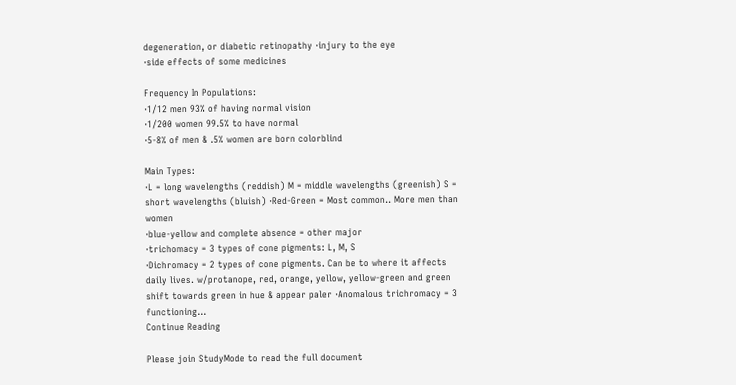degeneration, or diabetic retinopathy ·injury to the eye
·side effects of some medicines

Frequency In Populations:
·1/12 men 93% of having normal vision
·1/200 women 99.5% to have normal
·5-8% of men & .5% women are born colorblind

Main Types:
·L = long wavelengths (reddish) M = middle wavelengths (greenish) S = short wavelengths (bluish) ·Red-Green = Most common.. More men than women
·blue-yellow and complete absence = other major
·trichomacy = 3 types of cone pigments: L, M, S
·Dichromacy = 2 types of cone pigments. Can be to where it affects daily lives. w/protanope, red, orange, yellow, yellow-green and green shift towards green in hue & appear paler ·Anomalous trichromacy = 3 functioning...
Continue Reading

Please join StudyMode to read the full document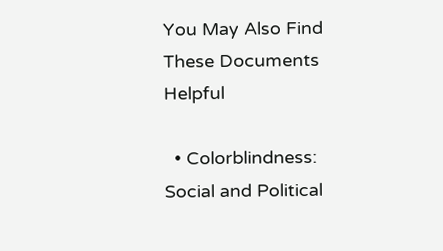You May Also Find These Documents Helpful

  • Colorblindness: Social and Political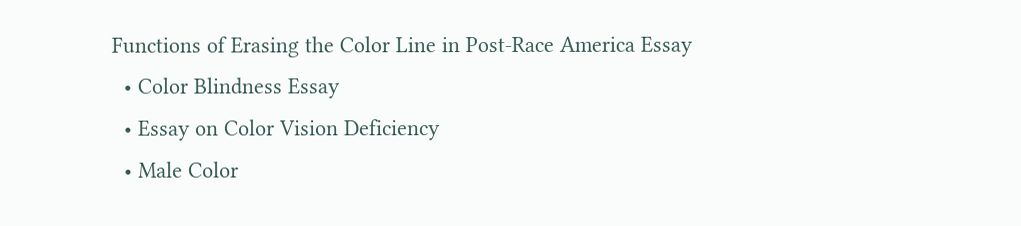Functions of Erasing the Color Line in Post-Race America Essay
  • Color Blindness Essay
  • Essay on Color Vision Deficiency
  • Male Color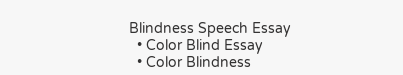Blindness Speech Essay
  • Color Blind Essay
  • Color Blindness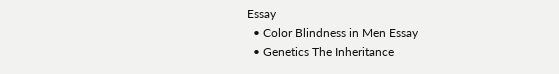Essay
  • Color Blindness in Men Essay
  • Genetics The Inheritance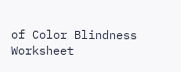of Color Blindness Worksheet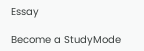Essay

Become a StudyMode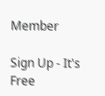Member

Sign Up - It's Free